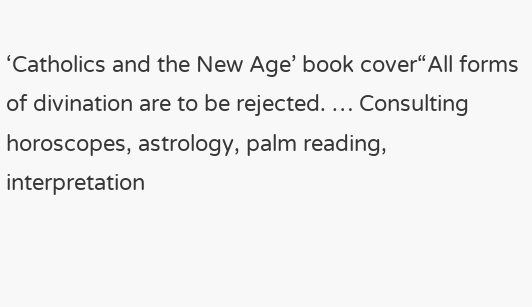‘Catholics and the New Age’ book cover“All forms of divination are to be rejected. … Consulting horoscopes, astrology, palm reading, interpretation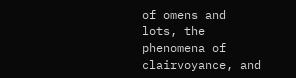of omens and lots, the phenomena of clairvoyance, and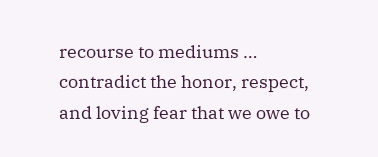recourse to mediums … contradict the honor, respect, and loving fear that we owe to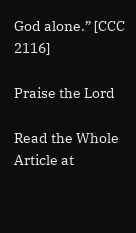God alone.” [CCC 2116]

Praise the Lord

Read the Whole Article at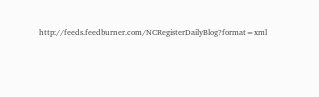http://feeds.feedburner.com/NCRegisterDailyBlog?format=xml